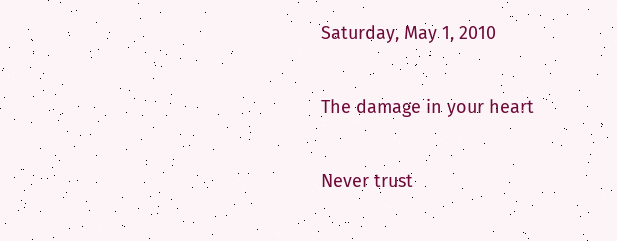Saturday, May 1, 2010

The damage in your heart

Never trust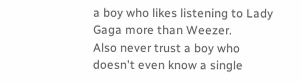a boy who likes listening to Lady Gaga more than Weezer.
Also never trust a boy who doesn't even know a single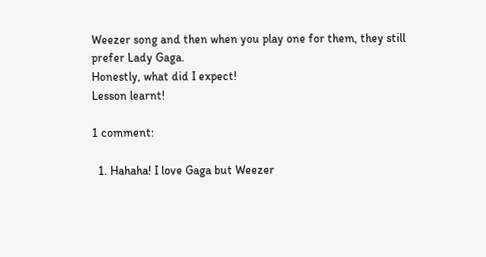Weezer song and then when you play one for them, they still prefer Lady Gaga.
Honestly, what did I expect!
Lesson learnt!

1 comment:

  1. Hahaha! I love Gaga but Weezer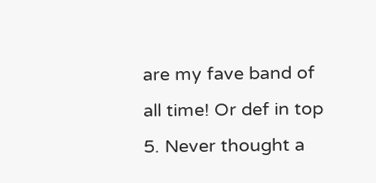are my fave band of all time! Or def in top 5. Never thought a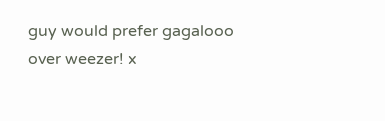guy would prefer gagalooo over weezer! x